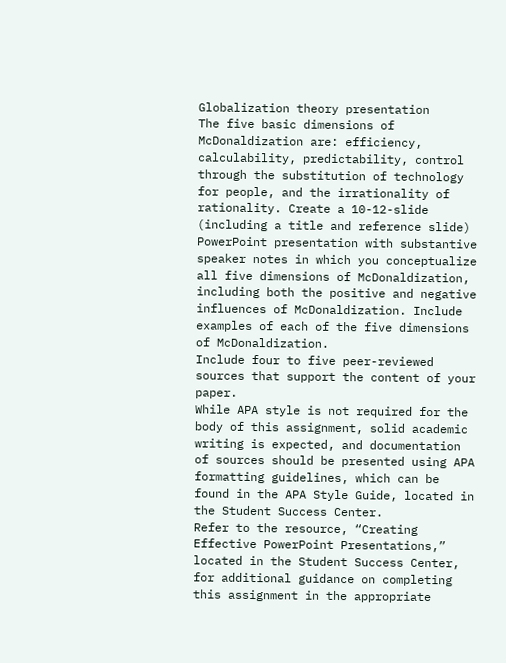Globalization theory presentation
The five basic dimensions of McDonaldization are: efficiency, calculability, predictability, control through the substitution of technology for people, and the irrationality of rationality. Create a 10-12-slide (including a title and reference slide) PowerPoint presentation with substantive speaker notes in which you conceptualize all five dimensions of McDonaldization, including both the positive and negative influences of McDonaldization. Include examples of each of the five dimensions of McDonaldization.
Include four to five peer-reviewed sources that support the content of your paper.
While APA style is not required for the body of this assignment, solid academic writing is expected, and documentation of sources should be presented using APA formatting guidelines, which can be found in the APA Style Guide, located in the Student Success Center.
Refer to the resource, “Creating Effective PowerPoint Presentations,” located in the Student Success Center, for additional guidance on completing this assignment in the appropriate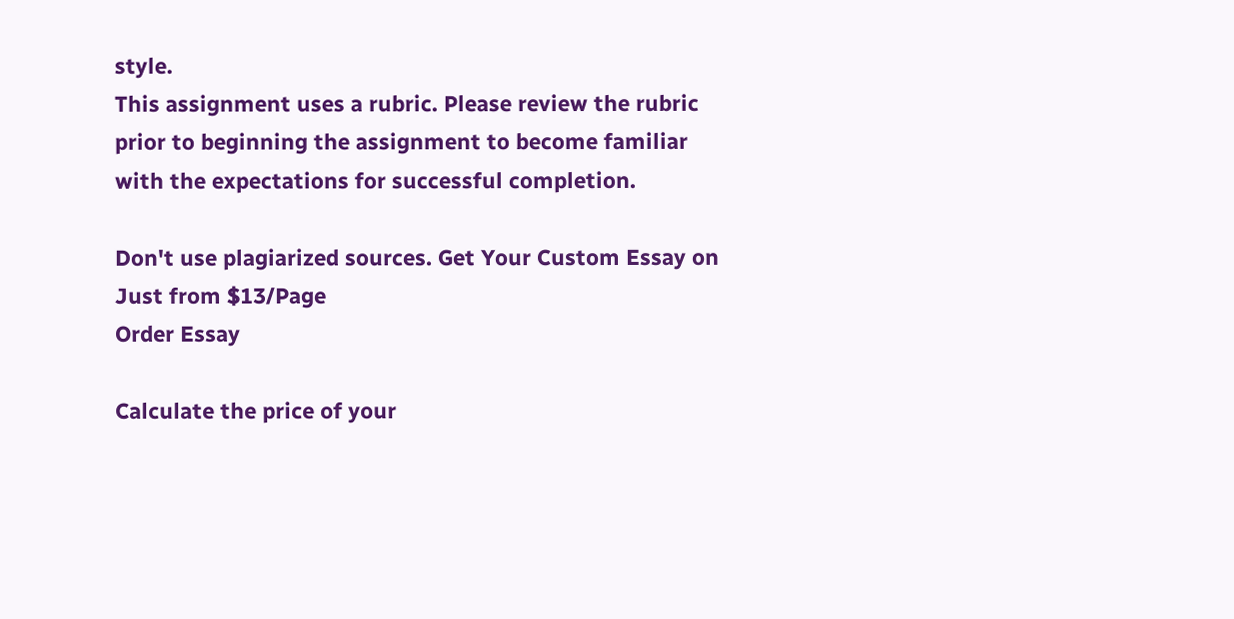style.
This assignment uses a rubric. Please review the rubric prior to beginning the assignment to become familiar with the expectations for successful completion.

Don't use plagiarized sources. Get Your Custom Essay on
Just from $13/Page
Order Essay

Calculate the price of your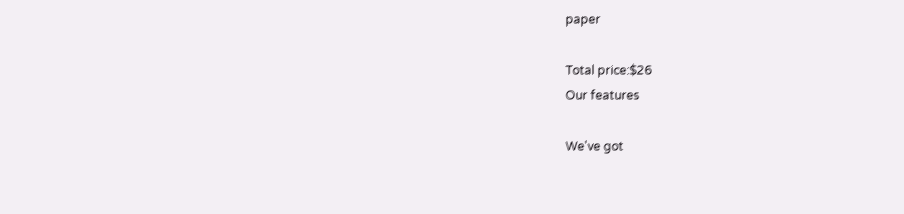paper

Total price:$26
Our features

We've got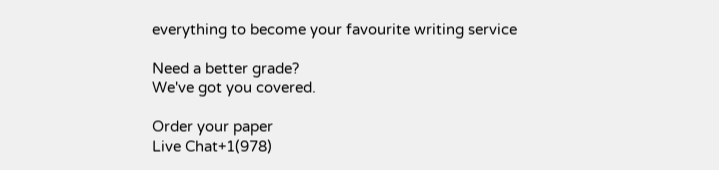everything to become your favourite writing service

Need a better grade?
We've got you covered.

Order your paper
Live Chat+1(978)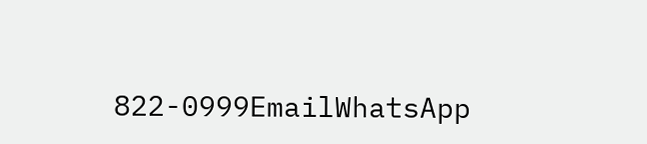822-0999EmailWhatsApp